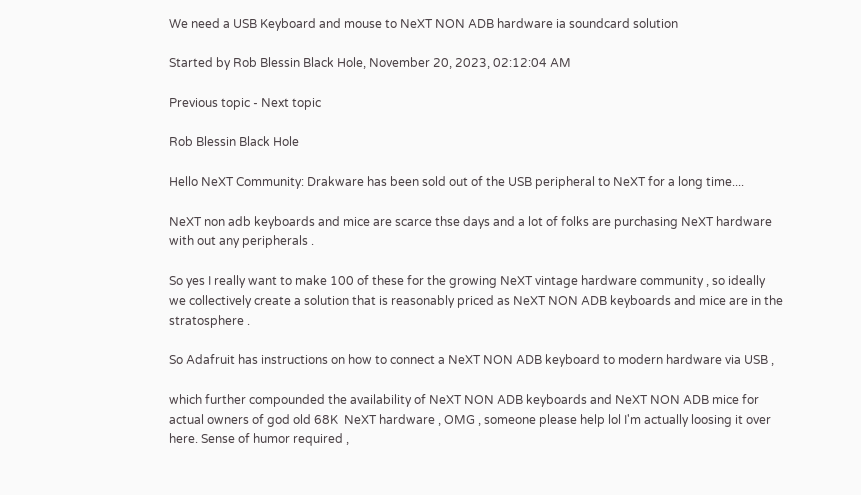We need a USB Keyboard and mouse to NeXT NON ADB hardware ia soundcard solution

Started by Rob Blessin Black Hole, November 20, 2023, 02:12:04 AM

Previous topic - Next topic

Rob Blessin Black Hole

Hello NeXT Community: Drakware has been sold out of the USB peripheral to NeXT for a long time....

NeXT non adb keyboards and mice are scarce thse days and a lot of folks are purchasing NeXT hardware with out any peripherals .

So yes I really want to make 100 of these for the growing NeXT vintage hardware community , so ideally we collectively create a solution that is reasonably priced as NeXT NON ADB keyboards and mice are in the stratosphere .

So Adafruit has instructions on how to connect a NeXT NON ADB keyboard to modern hardware via USB ,

which further compounded the availability of NeXT NON ADB keyboards and NeXT NON ADB mice for actual owners of god old 68K  NeXT hardware , OMG , someone please help lol I'm actually loosing it over here. Sense of humor required ,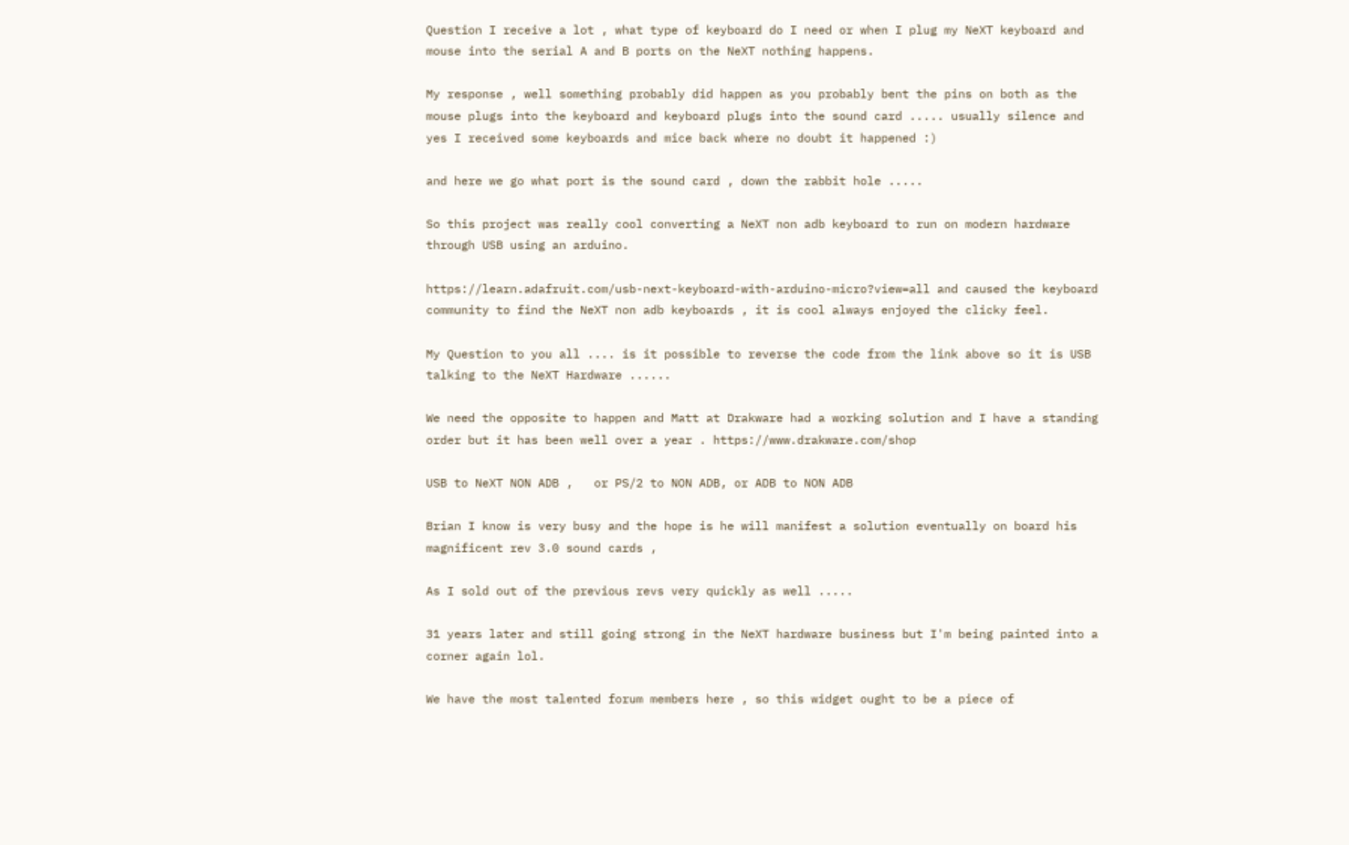Question I receive a lot , what type of keyboard do I need or when I plug my NeXT keyboard and mouse into the serial A and B ports on the NeXT nothing happens.

My response , well something probably did happen as you probably bent the pins on both as the mouse plugs into the keyboard and keyboard plugs into the sound card ..... usually silence and yes I received some keyboards and mice back where no doubt it happened :)

and here we go what port is the sound card , down the rabbit hole .....

So this project was really cool converting a NeXT non adb keyboard to run on modern hardware through USB using an arduino.

https://learn.adafruit.com/usb-next-keyboard-with-arduino-micro?view=all and caused the keyboard community to find the NeXT non adb keyboards , it is cool always enjoyed the clicky feel.

My Question to you all .... is it possible to reverse the code from the link above so it is USB talking to the NeXT Hardware ......

We need the opposite to happen and Matt at Drakware had a working solution and I have a standing order but it has been well over a year . https://www.drakware.com/shop

USB to NeXT NON ADB ,   or PS/2 to NON ADB, or ADB to NON ADB

Brian I know is very busy and the hope is he will manifest a solution eventually on board his magnificent rev 3.0 sound cards ,

As I sold out of the previous revs very quickly as well .....

31 years later and still going strong in the NeXT hardware business but I'm being painted into a corner again lol.

We have the most talented forum members here , so this widget ought to be a piece of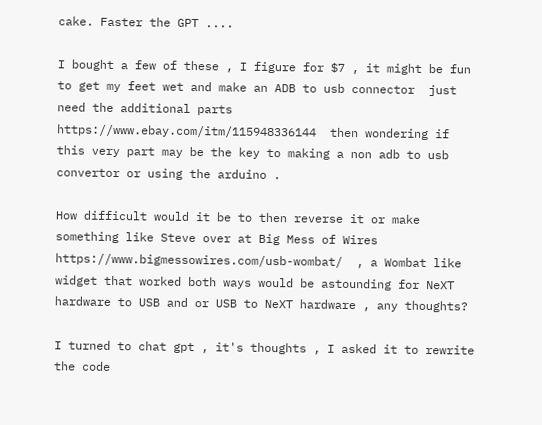cake. Faster the GPT ....

I bought a few of these , I figure for $7 , it might be fun to get my feet wet and make an ADB to usb connector  just need the additional parts https://www.ebay.com/itm/115948336144  then wondering if this very part may be the key to making a non adb to usb convertor or using the arduino .

How difficult would it be to then reverse it or make something like Steve over at Big Mess of Wires https://www.bigmessowires.com/usb-wombat/  , a Wombat like widget that worked both ways would be astounding for NeXT hardware to USB and or USB to NeXT hardware , any thoughts?

I turned to chat gpt , it's thoughts , I asked it to rewrite the code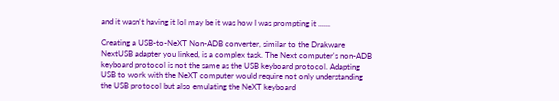and it wasn't having it lol may be it was how I was prompting it ......

Creating a USB-to-NeXT Non-ADB converter, similar to the Drakware NextUSB adapter you linked, is a complex task. The Next computer's non-ADB keyboard protocol is not the same as the USB keyboard protocol. Adapting USB to work with the NeXT computer would require not only understanding the USB protocol but also emulating the NeXT keyboard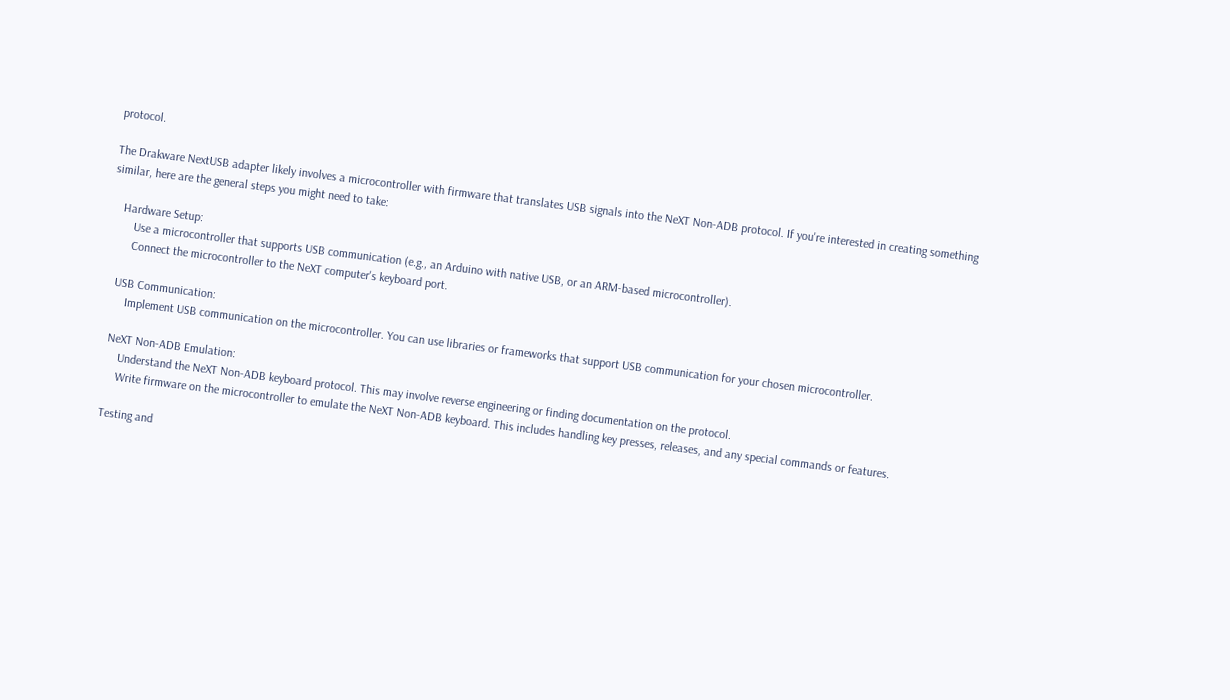protocol.

The Drakware NextUSB adapter likely involves a microcontroller with firmware that translates USB signals into the NeXT Non-ADB protocol. If you're interested in creating something similar, here are the general steps you might need to take:

    Hardware Setup:
        Use a microcontroller that supports USB communication (e.g., an Arduino with native USB, or an ARM-based microcontroller).
        Connect the microcontroller to the NeXT computer's keyboard port.

    USB Communication:
        Implement USB communication on the microcontroller. You can use libraries or frameworks that support USB communication for your chosen microcontroller.

    NeXT Non-ADB Emulation:
        Understand the NeXT Non-ADB keyboard protocol. This may involve reverse engineering or finding documentation on the protocol.
        Write firmware on the microcontroller to emulate the NeXT Non-ADB keyboard. This includes handling key presses, releases, and any special commands or features.

    Testing and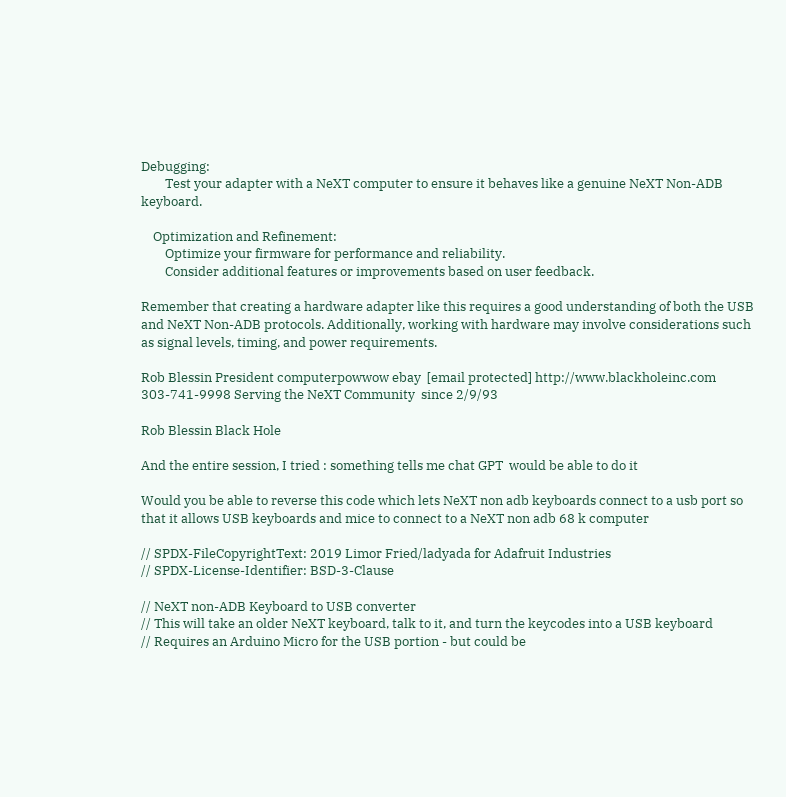Debugging:
        Test your adapter with a NeXT computer to ensure it behaves like a genuine NeXT Non-ADB keyboard.

    Optimization and Refinement:
        Optimize your firmware for performance and reliability.
        Consider additional features or improvements based on user feedback.

Remember that creating a hardware adapter like this requires a good understanding of both the USB and NeXT Non-ADB protocols. Additionally, working with hardware may involve considerations such as signal levels, timing, and power requirements.

Rob Blessin President computerpowwow ebay  [email protected] http://www.blackholeinc.com
303-741-9998 Serving the NeXT Community  since 2/9/93

Rob Blessin Black Hole

And the entire session, I tried : something tells me chat GPT  would be able to do it

Would you be able to reverse this code which lets NeXT non adb keyboards connect to a usb port so that it allows USB keyboards and mice to connect to a NeXT non adb 68 k computer

// SPDX-FileCopyrightText: 2019 Limor Fried/ladyada for Adafruit Industries
// SPDX-License-Identifier: BSD-3-Clause

// NeXT non-ADB Keyboard to USB converter
// This will take an older NeXT keyboard, talk to it, and turn the keycodes into a USB keyboard
// Requires an Arduino Micro for the USB portion - but could be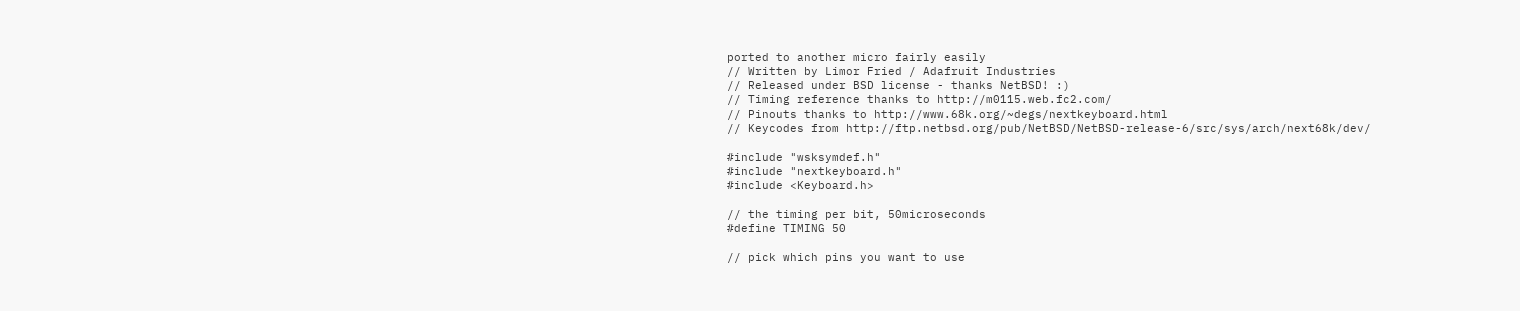ported to another micro fairly easily
// Written by Limor Fried / Adafruit Industries
// Released under BSD license - thanks NetBSD! :)
// Timing reference thanks to http://m0115.web.fc2.com/
// Pinouts thanks to http://www.68k.org/~degs/nextkeyboard.html
// Keycodes from http://ftp.netbsd.org/pub/NetBSD/NetBSD-release-6/src/sys/arch/next68k/dev/

#include "wsksymdef.h"
#include "nextkeyboard.h"
#include <Keyboard.h>

// the timing per bit, 50microseconds
#define TIMING 50

// pick which pins you want to use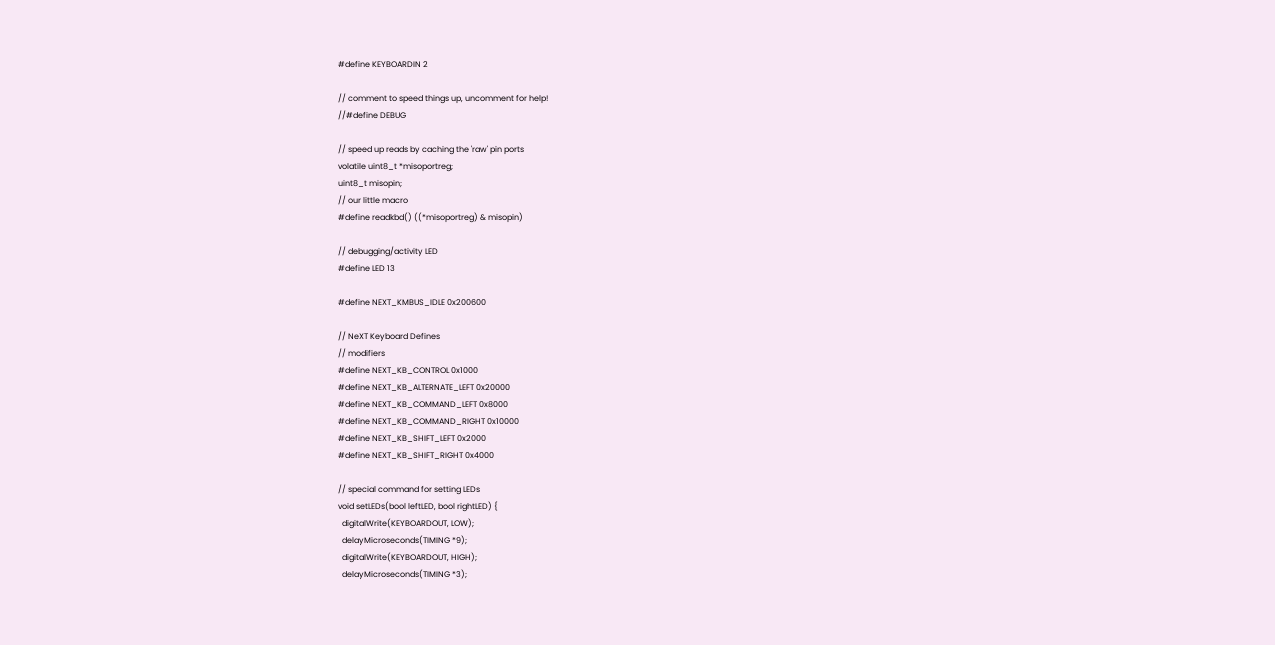#define KEYBOARDIN 2

// comment to speed things up, uncomment for help!
//#define DEBUG

// speed up reads by caching the 'raw' pin ports
volatile uint8_t *misoportreg;
uint8_t misopin;
// our little macro
#define readkbd() ((*misoportreg) & misopin)

// debugging/activity LED
#define LED 13

#define NEXT_KMBUS_IDLE 0x200600

// NeXT Keyboard Defines
// modifiers
#define NEXT_KB_CONTROL 0x1000
#define NEXT_KB_ALTERNATE_LEFT 0x20000
#define NEXT_KB_COMMAND_LEFT 0x8000
#define NEXT_KB_COMMAND_RIGHT 0x10000
#define NEXT_KB_SHIFT_LEFT 0x2000
#define NEXT_KB_SHIFT_RIGHT 0x4000

// special command for setting LEDs
void setLEDs(bool leftLED, bool rightLED) {
  digitalWrite(KEYBOARDOUT, LOW);
  delayMicroseconds(TIMING *9);
  digitalWrite(KEYBOARDOUT, HIGH);
  delayMicroseconds(TIMING *3);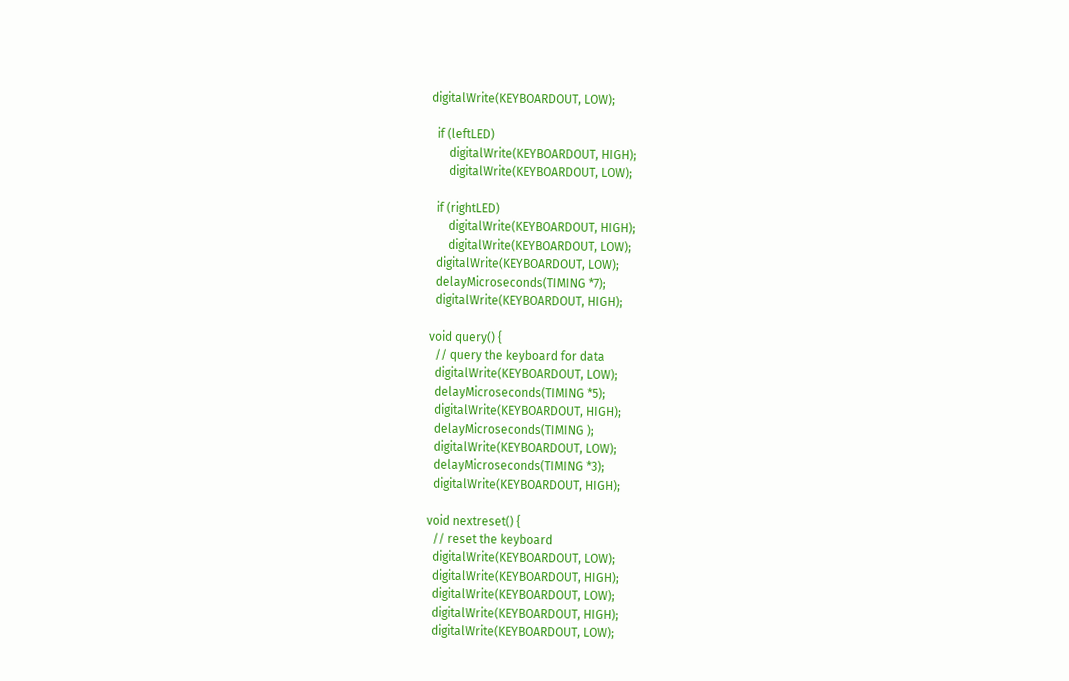digitalWrite(KEYBOARDOUT, LOW);

  if (leftLED)
      digitalWrite(KEYBOARDOUT, HIGH);
      digitalWrite(KEYBOARDOUT, LOW);

  if (rightLED)
      digitalWrite(KEYBOARDOUT, HIGH);
      digitalWrite(KEYBOARDOUT, LOW);
  digitalWrite(KEYBOARDOUT, LOW);
  delayMicroseconds(TIMING *7);
  digitalWrite(KEYBOARDOUT, HIGH);

void query() {
  // query the keyboard for data
  digitalWrite(KEYBOARDOUT, LOW);
  delayMicroseconds(TIMING *5);
  digitalWrite(KEYBOARDOUT, HIGH);
  delayMicroseconds(TIMING );
  digitalWrite(KEYBOARDOUT, LOW);
  delayMicroseconds(TIMING *3);
  digitalWrite(KEYBOARDOUT, HIGH);

void nextreset() {
  // reset the keyboard
  digitalWrite(KEYBOARDOUT, LOW);
  digitalWrite(KEYBOARDOUT, HIGH);
  digitalWrite(KEYBOARDOUT, LOW);
  digitalWrite(KEYBOARDOUT, HIGH);
  digitalWrite(KEYBOARDOUT, LOW);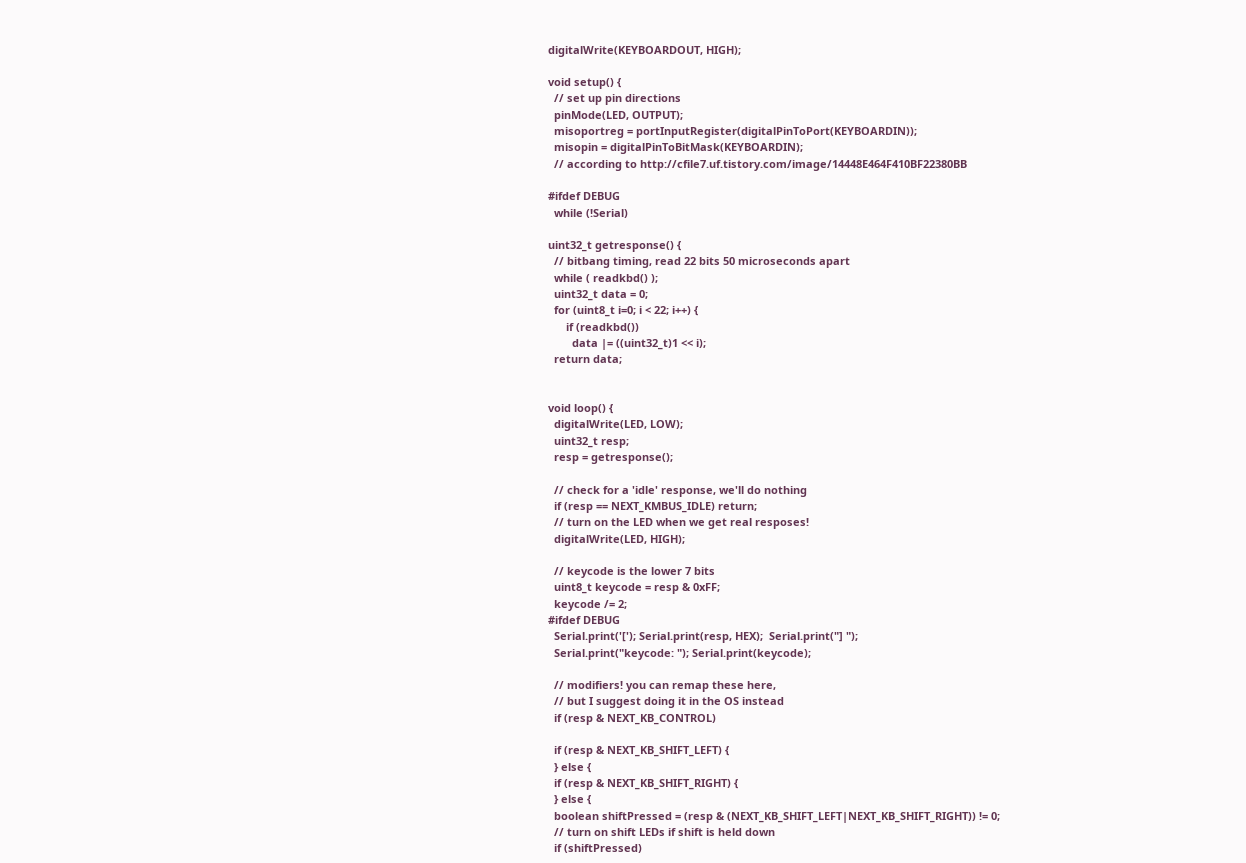digitalWrite(KEYBOARDOUT, HIGH);

void setup() {
  // set up pin directions
  pinMode(LED, OUTPUT);
  misoportreg = portInputRegister(digitalPinToPort(KEYBOARDIN));
  misopin = digitalPinToBitMask(KEYBOARDIN);
  // according to http://cfile7.uf.tistory.com/image/14448E464F410BF22380BB

#ifdef DEBUG
  while (!Serial)

uint32_t getresponse() {
  // bitbang timing, read 22 bits 50 microseconds apart
  while ( readkbd() );
  uint32_t data = 0;
  for (uint8_t i=0; i < 22; i++) {
      if (readkbd())
        data |= ((uint32_t)1 << i);
  return data;


void loop() {
  digitalWrite(LED, LOW);
  uint32_t resp;
  resp = getresponse();

  // check for a 'idle' response, we'll do nothing
  if (resp == NEXT_KMBUS_IDLE) return;
  // turn on the LED when we get real resposes!
  digitalWrite(LED, HIGH);

  // keycode is the lower 7 bits
  uint8_t keycode = resp & 0xFF;
  keycode /= 2;
#ifdef DEBUG
  Serial.print('['); Serial.print(resp, HEX);  Serial.print("] ");
  Serial.print("keycode: "); Serial.print(keycode);

  // modifiers! you can remap these here,
  // but I suggest doing it in the OS instead
  if (resp & NEXT_KB_CONTROL)

  if (resp & NEXT_KB_SHIFT_LEFT) {
  } else {
  if (resp & NEXT_KB_SHIFT_RIGHT) {
  } else {
  boolean shiftPressed = (resp & (NEXT_KB_SHIFT_LEFT|NEXT_KB_SHIFT_RIGHT)) != 0;
  // turn on shift LEDs if shift is held down
  if (shiftPressed)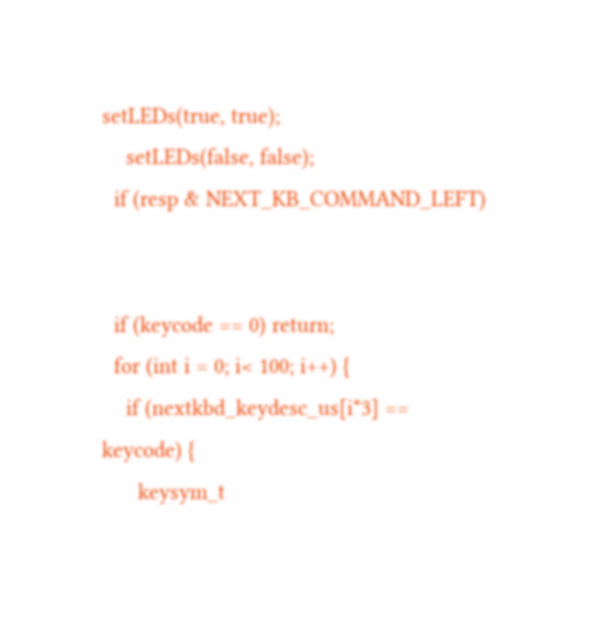setLEDs(true, true);
    setLEDs(false, false);
  if (resp & NEXT_KB_COMMAND_LEFT)


  if (keycode == 0) return;
  for (int i = 0; i< 100; i++) {
    if (nextkbd_keydesc_us[i*3] == keycode) {
      keysym_t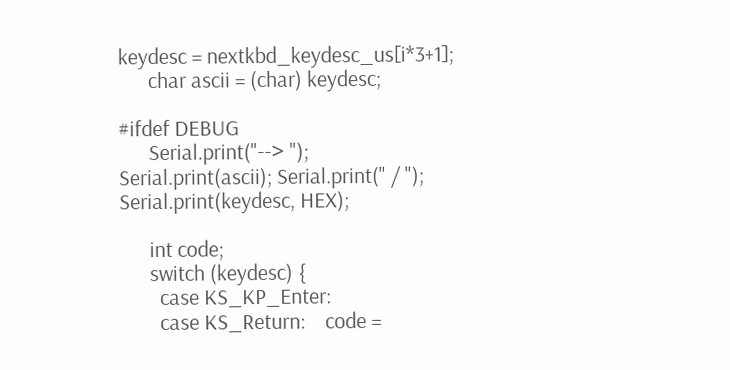keydesc = nextkbd_keydesc_us[i*3+1];
      char ascii = (char) keydesc;

#ifdef DEBUG
      Serial.print("--> ");      Serial.print(ascii); Serial.print(" / "); Serial.print(keydesc, HEX);

      int code;
      switch (keydesc) {
        case KS_KP_Enter:
        case KS_Return:    code =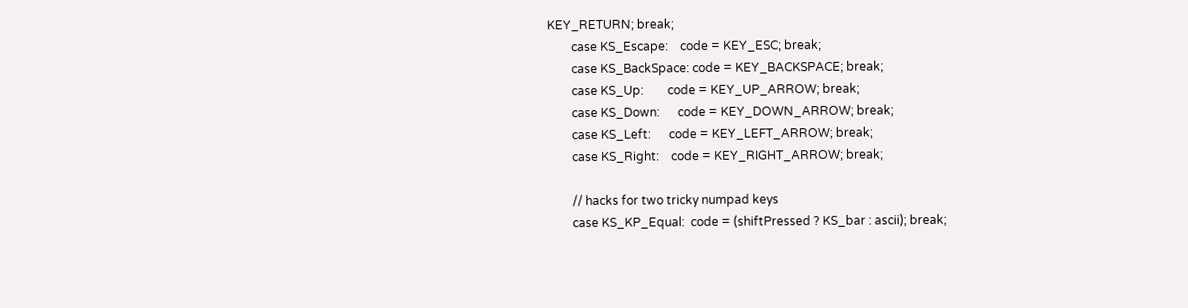KEY_RETURN; break;
        case KS_Escape:    code = KEY_ESC; break;
        case KS_BackSpace: code = KEY_BACKSPACE; break;
        case KS_Up:        code = KEY_UP_ARROW; break;
        case KS_Down:      code = KEY_DOWN_ARROW; break;
        case KS_Left:      code = KEY_LEFT_ARROW; break;
        case KS_Right:    code = KEY_RIGHT_ARROW; break;

        // hacks for two tricky numpad keys
        case KS_KP_Equal:  code = (shiftPressed ? KS_bar : ascii); break;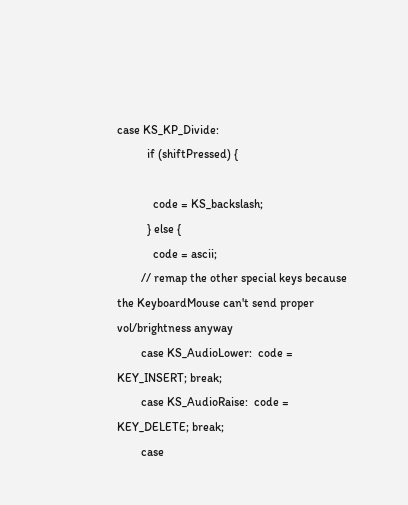case KS_KP_Divide:
          if (shiftPressed) {

            code = KS_backslash;
          } else {
            code = ascii;
        // remap the other special keys because the KeyboardMouse can't send proper vol/brightness anyway
        case KS_AudioLower:  code = KEY_INSERT; break;
        case KS_AudioRaise:  code = KEY_DELETE; break;
        case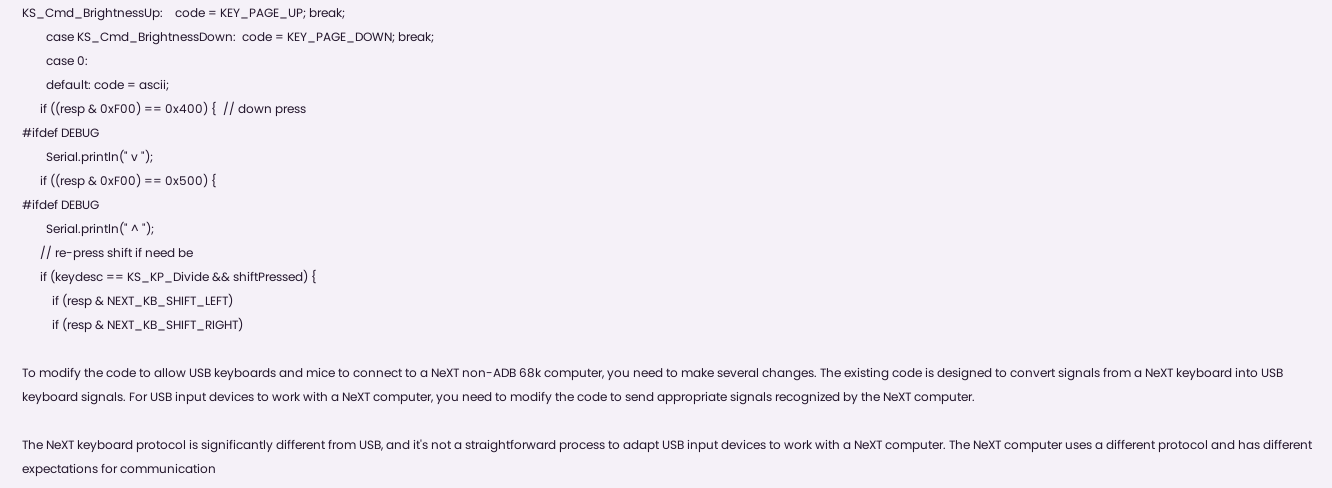KS_Cmd_BrightnessUp:    code = KEY_PAGE_UP; break;
        case KS_Cmd_BrightnessDown:  code = KEY_PAGE_DOWN; break;
        case 0:
        default: code = ascii;
      if ((resp & 0xF00) == 0x400) {  // down press
#ifdef DEBUG
        Serial.println(" v ");
      if ((resp & 0xF00) == 0x500) {
#ifdef DEBUG
        Serial.println(" ^ ");
      // re-press shift if need be
      if (keydesc == KS_KP_Divide && shiftPressed) {
          if (resp & NEXT_KB_SHIFT_LEFT)
          if (resp & NEXT_KB_SHIFT_RIGHT)

To modify the code to allow USB keyboards and mice to connect to a NeXT non-ADB 68k computer, you need to make several changes. The existing code is designed to convert signals from a NeXT keyboard into USB keyboard signals. For USB input devices to work with a NeXT computer, you need to modify the code to send appropriate signals recognized by the NeXT computer.

The NeXT keyboard protocol is significantly different from USB, and it's not a straightforward process to adapt USB input devices to work with a NeXT computer. The NeXT computer uses a different protocol and has different expectations for communication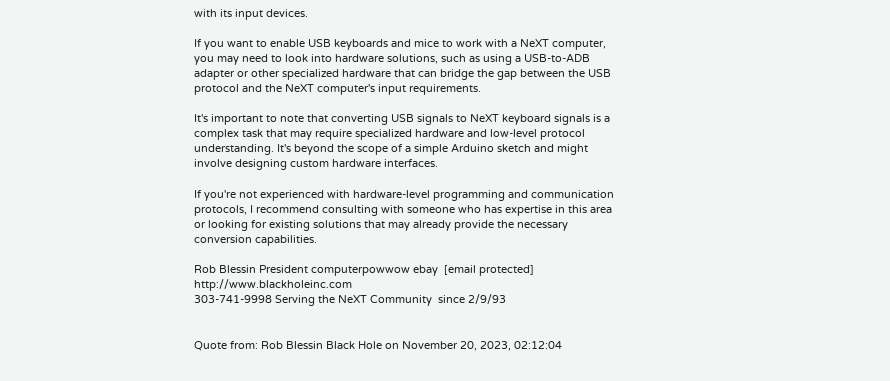with its input devices.

If you want to enable USB keyboards and mice to work with a NeXT computer, you may need to look into hardware solutions, such as using a USB-to-ADB adapter or other specialized hardware that can bridge the gap between the USB protocol and the NeXT computer's input requirements.

It's important to note that converting USB signals to NeXT keyboard signals is a complex task that may require specialized hardware and low-level protocol understanding. It's beyond the scope of a simple Arduino sketch and might involve designing custom hardware interfaces.

If you're not experienced with hardware-level programming and communication protocols, I recommend consulting with someone who has expertise in this area or looking for existing solutions that may already provide the necessary conversion capabilities.

Rob Blessin President computerpowwow ebay  [email protected] http://www.blackholeinc.com
303-741-9998 Serving the NeXT Community  since 2/9/93


Quote from: Rob Blessin Black Hole on November 20, 2023, 02:12:04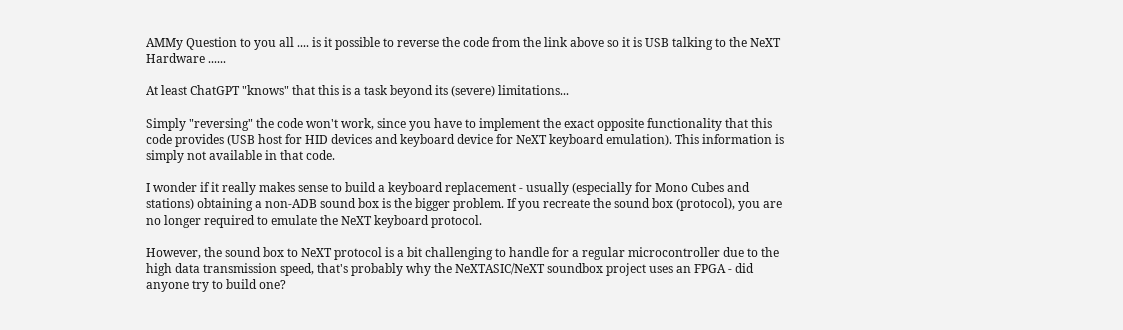AMMy Question to you all .... is it possible to reverse the code from the link above so it is USB talking to the NeXT Hardware ......

At least ChatGPT "knows" that this is a task beyond its (severe) limitations...

Simply "reversing" the code won't work, since you have to implement the exact opposite functionality that this code provides (USB host for HID devices and keyboard device for NeXT keyboard emulation). This information is simply not available in that code.

I wonder if it really makes sense to build a keyboard replacement - usually (especially for Mono Cubes and stations) obtaining a non-ADB sound box is the bigger problem. If you recreate the sound box (protocol), you are no longer required to emulate the NeXT keyboard protocol.

However, the sound box to NeXT protocol is a bit challenging to handle for a regular microcontroller due to the high data transmission speed, that's probably why the NeXTASIC/NeXT soundbox project uses an FPGA - did anyone try to build one?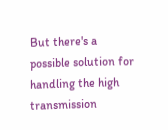But there's a possible solution for handling the high transmission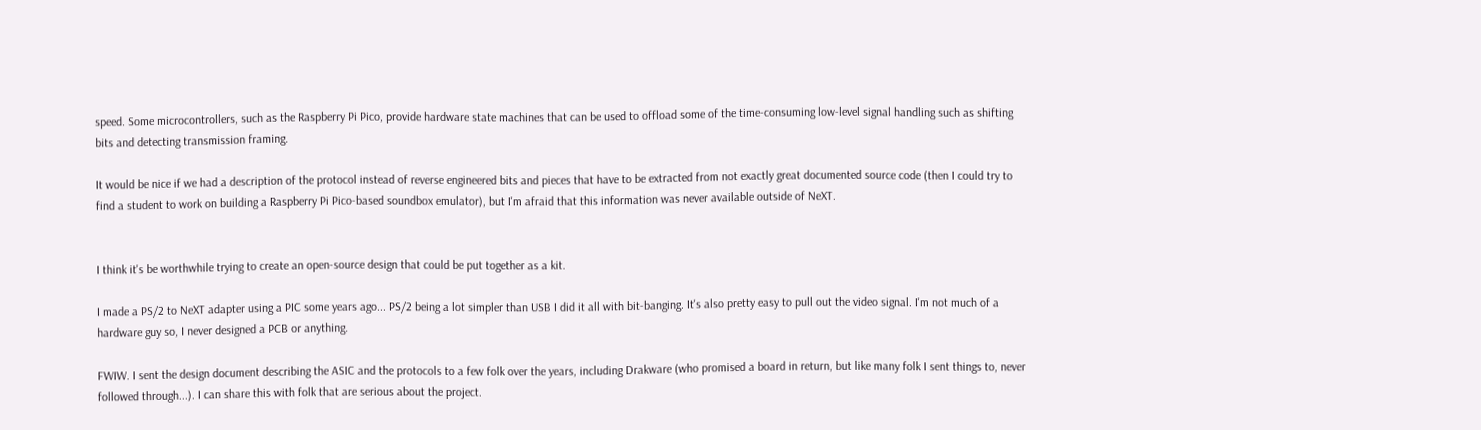speed. Some microcontrollers, such as the Raspberry Pi Pico, provide hardware state machines that can be used to offload some of the time-consuming low-level signal handling such as shifting bits and detecting transmission framing.

It would be nice if we had a description of the protocol instead of reverse engineered bits and pieces that have to be extracted from not exactly great documented source code (then I could try to find a student to work on building a Raspberry Pi Pico-based soundbox emulator), but I'm afraid that this information was never available outside of NeXT.


I think it's be worthwhile trying to create an open-source design that could be put together as a kit.

I made a PS/2 to NeXT adapter using a PIC some years ago... PS/2 being a lot simpler than USB I did it all with bit-banging. It's also pretty easy to pull out the video signal. I'm not much of a hardware guy so, I never designed a PCB or anything.

FWIW. I sent the design document describing the ASIC and the protocols to a few folk over the years, including Drakware (who promised a board in return, but like many folk I sent things to, never followed through...). I can share this with folk that are serious about the project.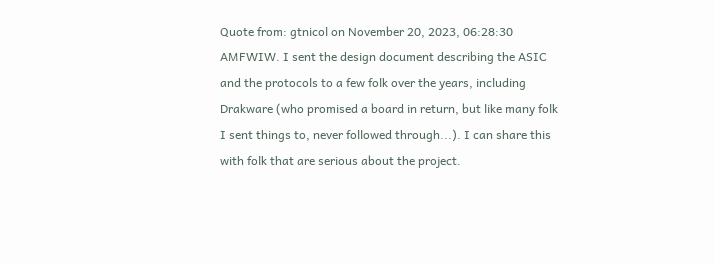Quote from: gtnicol on November 20, 2023, 06:28:30 AMFWIW. I sent the design document describing the ASIC and the protocols to a few folk over the years, including Drakware (who promised a board in return, but like many folk I sent things to, never followed through...). I can share this with folk that are serious about the project.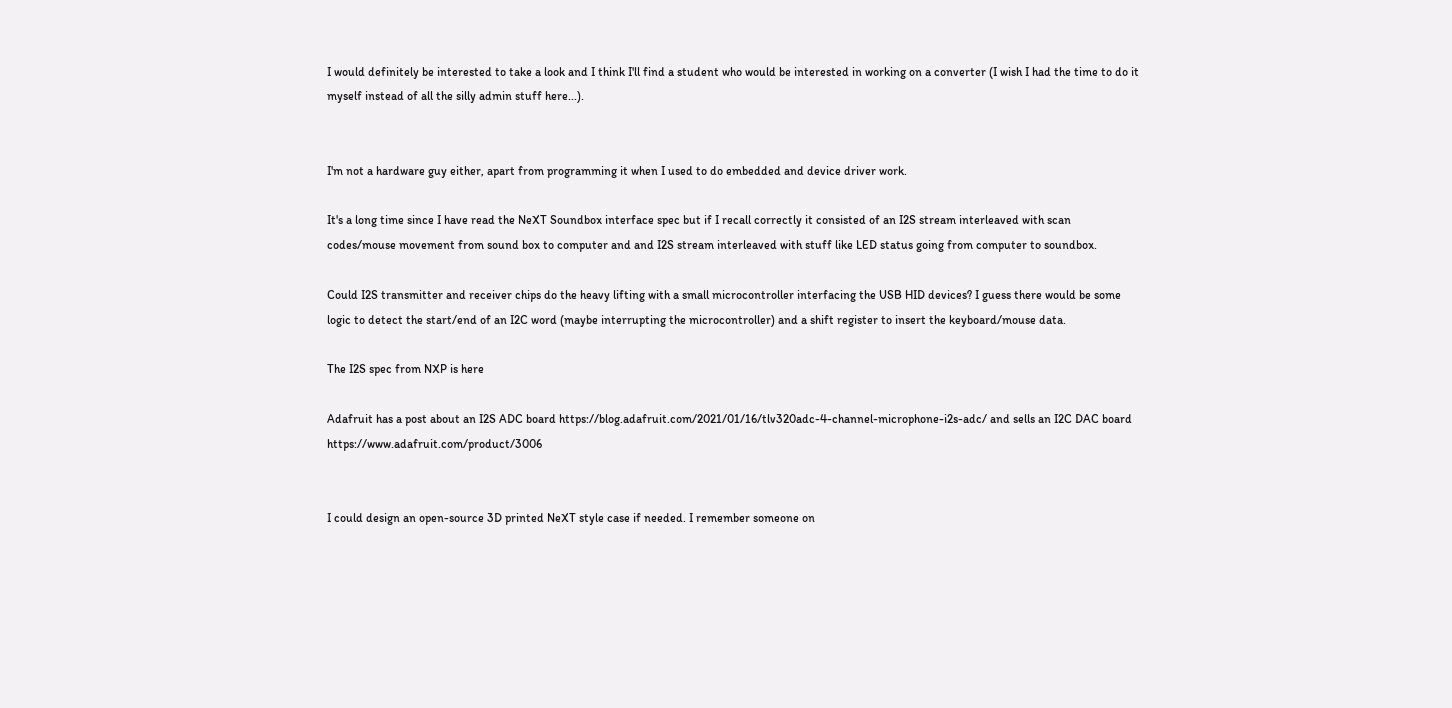I would definitely be interested to take a look and I think I'll find a student who would be interested in working on a converter (I wish I had the time to do it myself instead of all the silly admin stuff here...).


I'm not a hardware guy either, apart from programming it when I used to do embedded and device driver work.

It's a long time since I have read the NeXT Soundbox interface spec but if I recall correctly it consisted of an I2S stream interleaved with scan codes/mouse movement from sound box to computer and and I2S stream interleaved with stuff like LED status going from computer to soundbox.

Could I2S transmitter and receiver chips do the heavy lifting with a small microcontroller interfacing the USB HID devices? I guess there would be some logic to detect the start/end of an I2C word (maybe interrupting the microcontroller) and a shift register to insert the keyboard/mouse data.

The I2S spec from NXP is here

Adafruit has a post about an I2S ADC board https://blog.adafruit.com/2021/01/16/tlv320adc-4-channel-microphone-i2s-adc/ and sells an I2C DAC board https://www.adafruit.com/product/3006


I could design an open-source 3D printed NeXT style case if needed. I remember someone on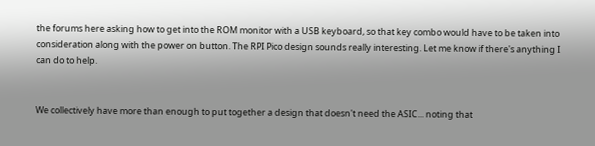the forums here asking how to get into the ROM monitor with a USB keyboard, so that key combo would have to be taken into consideration along with the power on button. The RPI Pico design sounds really interesting. Let me know if there's anything I can do to help.


We collectively have more than enough to put together a design that doesn't need the ASIC... noting that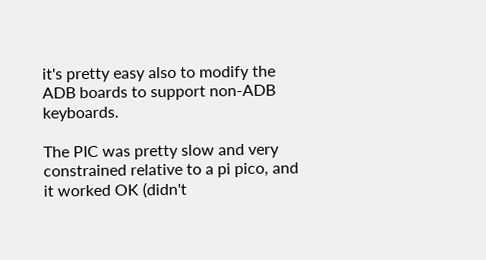it's pretty easy also to modify the ADB boards to support non-ADB keyboards.

The PIC was pretty slow and very constrained relative to a pi pico, and it worked OK (didn't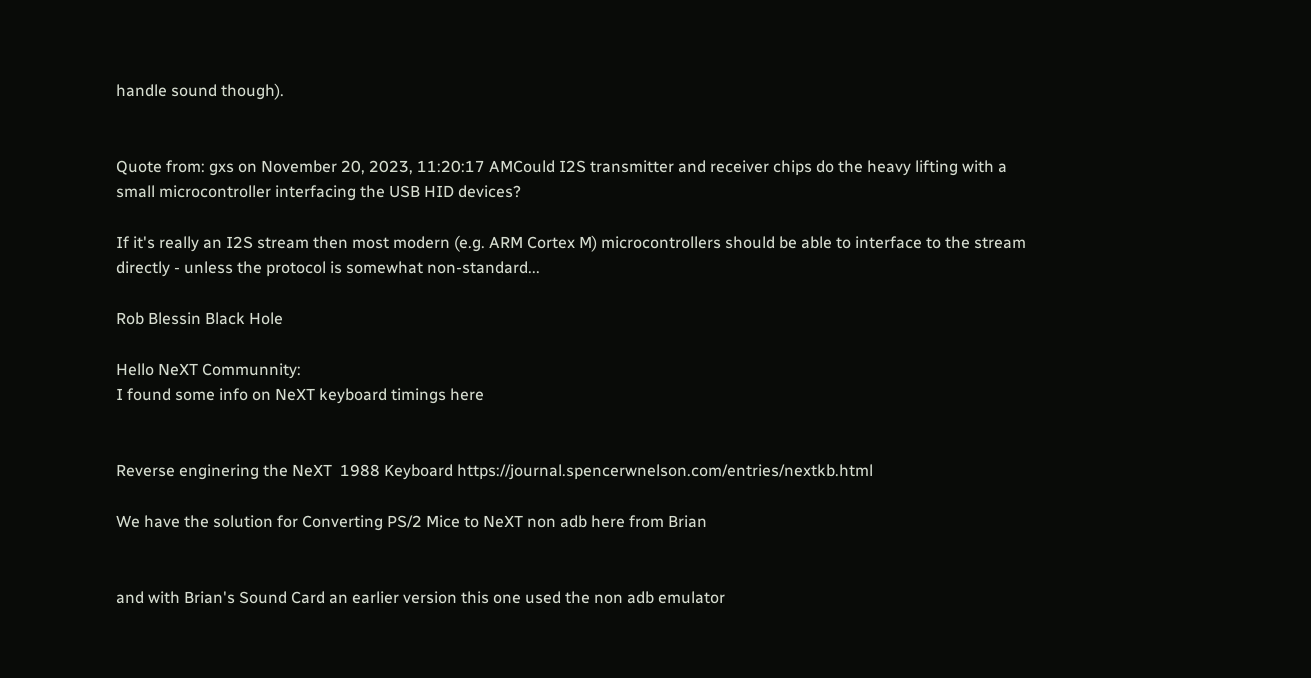handle sound though).


Quote from: gxs on November 20, 2023, 11:20:17 AMCould I2S transmitter and receiver chips do the heavy lifting with a small microcontroller interfacing the USB HID devices?

If it's really an I2S stream then most modern (e.g. ARM Cortex M) microcontrollers should be able to interface to the stream directly - unless the protocol is somewhat non-standard...

Rob Blessin Black Hole

Hello NeXT Communnity:
I found some info on NeXT keyboard timings here


Reverse enginering the NeXT  1988 Keyboard https://journal.spencerwnelson.com/entries/nextkb.html

We have the solution for Converting PS/2 Mice to NeXT non adb here from Brian


and with Brian's Sound Card an earlier version this one used the non adb emulator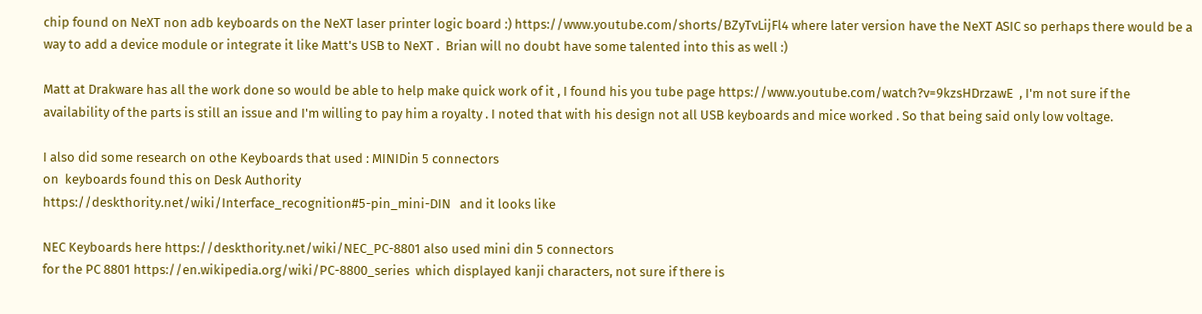chip found on NeXT non adb keyboards on the NeXT laser printer logic board :) https://www.youtube.com/shorts/BZyTvLijFl4 where later version have the NeXT ASIC so perhaps there would be a way to add a device module or integrate it like Matt's USB to NeXT .  Brian will no doubt have some talented into this as well :)

Matt at Drakware has all the work done so would be able to help make quick work of it , I found his you tube page https://www.youtube.com/watch?v=9kzsHDrzawE  , I'm not sure if the availability of the parts is still an issue and I'm willing to pay him a royalty . I noted that with his design not all USB keyboards and mice worked . So that being said only low voltage.

I also did some research on othe Keyboards that used : MINIDin 5 connectors
on  keyboards found this on Desk Authority
https://deskthority.net/wiki/Interface_recognition#5-pin_mini-DIN   and it looks like

NEC Keyboards here https://deskthority.net/wiki/NEC_PC-8801 also used mini din 5 connectors
for the PC 8801 https://en.wikipedia.org/wiki/PC-8800_series  which displayed kanji characters, not sure if there is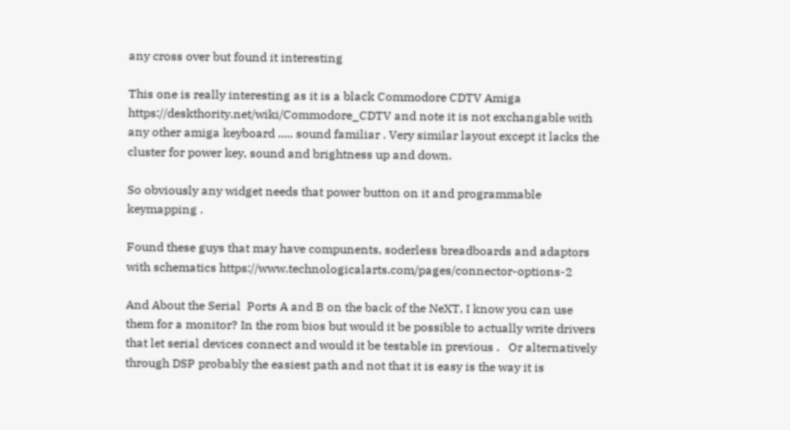any cross over but found it interesting

This one is really interesting as it is a black Commodore CDTV Amiga https://deskthority.net/wiki/Commodore_CDTV and note it is not exchangable with any other amiga keyboard ..... sound familiar . Very similar layout except it lacks the cluster for power key, sound and brightness up and down.

So obviously any widget needs that power button on it and programmable keymapping .

Found these guys that may have compunents, soderless breadboards and adaptors with schematics https://www.technologicalarts.com/pages/connector-options-2

And About the Serial  Ports A and B on the back of the NeXT, I know you can use them for a monitor? In the rom bios but would it be possible to actually write drivers that let serial devices connect and would it be testable in previous .   Or alternatively through DSP probably the easiest path and not that it is easy is the way it is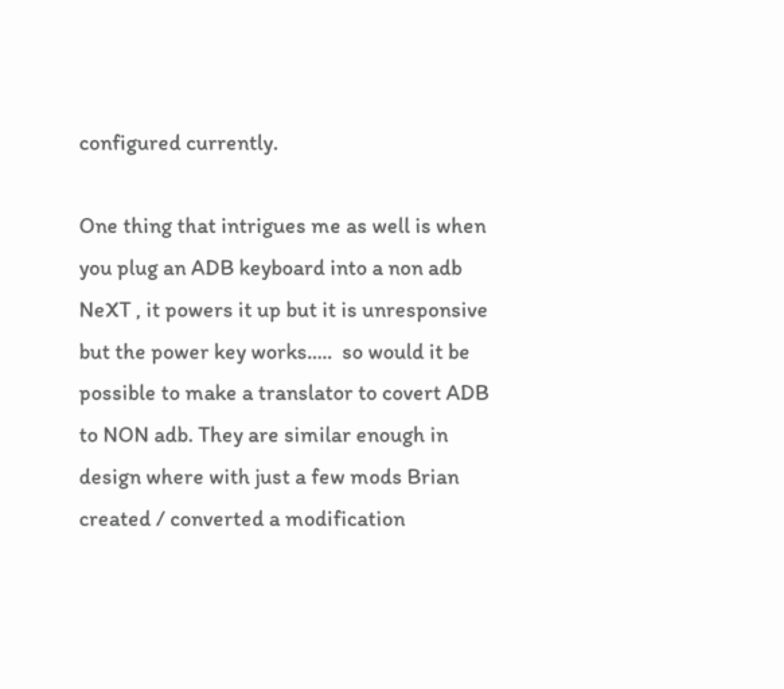configured currently.

One thing that intrigues me as well is when you plug an ADB keyboard into a non adb NeXT , it powers it up but it is unresponsive but the power key works.....  so would it be possible to make a translator to covert ADB to NON adb. They are similar enough in design where with just a few mods Brian created / converted a modification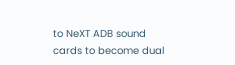to NeXT ADB sound cards to become dual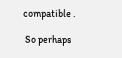compatible .

 So perhaps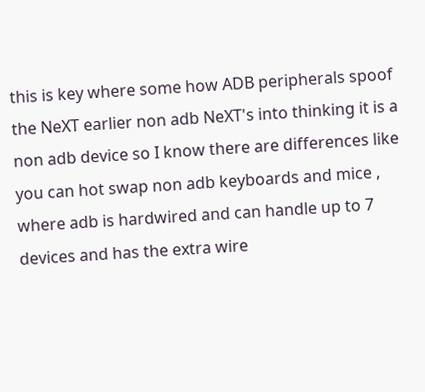this is key where some how ADB peripherals spoof the NeXT earlier non adb NeXT's into thinking it is a non adb device so I know there are differences like you can hot swap non adb keyboards and mice , where adb is hardwired and can handle up to 7 devices and has the extra wire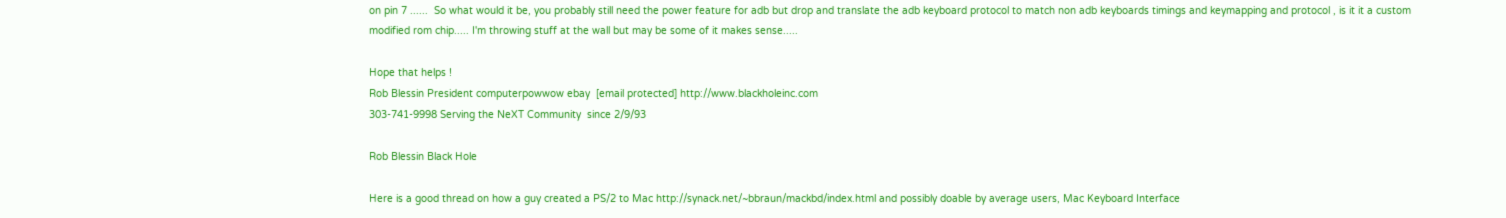on pin 7 ......  So what would it be, you probably still need the power feature for adb but drop and translate the adb keyboard protocol to match non adb keyboards timings and keymapping and protocol , is it it a custom modified rom chip..... I'm throwing stuff at the wall but may be some of it makes sense.....

Hope that helps !
Rob Blessin President computerpowwow ebay  [email protected] http://www.blackholeinc.com
303-741-9998 Serving the NeXT Community  since 2/9/93

Rob Blessin Black Hole

Here is a good thread on how a guy created a PS/2 to Mac http://synack.net/~bbraun/mackbd/index.html and possibly doable by average users, Mac Keyboard Interface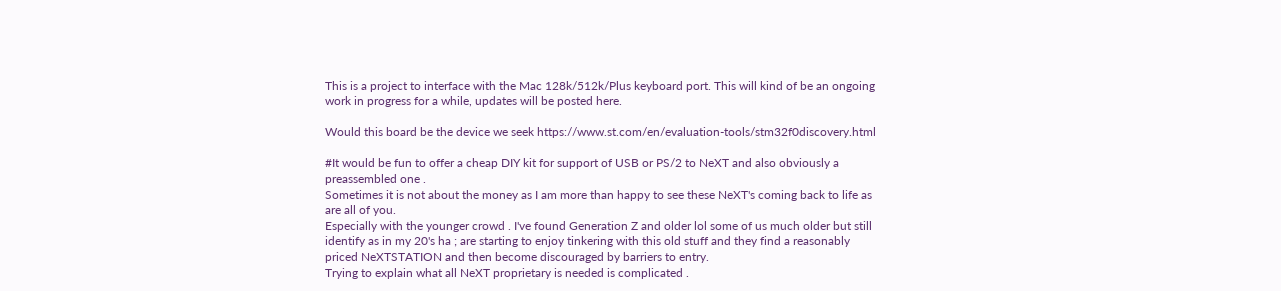This is a project to interface with the Mac 128k/512k/Plus keyboard port. This will kind of be an ongoing work in progress for a while, updates will be posted here.

Would this board be the device we seek https://www.st.com/en/evaluation-tools/stm32f0discovery.html

#It would be fun to offer a cheap DIY kit for support of USB or PS/2 to NeXT and also obviously a preassembled one .
Sometimes it is not about the money as I am more than happy to see these NeXT's coming back to life as are all of you.
Especially with the younger crowd . I've found Generation Z and older lol some of us much older but still identify as in my 20's ha ; are starting to enjoy tinkering with this old stuff and they find a reasonably priced NeXTSTATION and then become discouraged by barriers to entry.
Trying to explain what all NeXT proprietary is needed is complicated .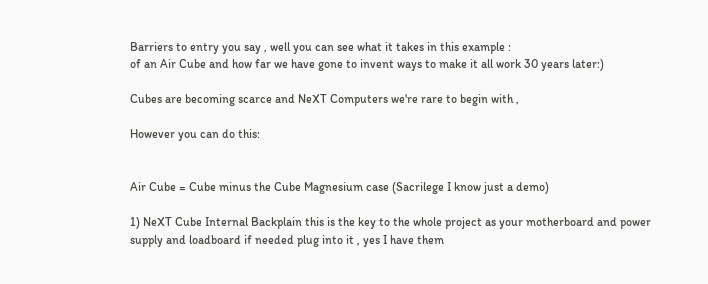Barriers to entry you say , well you can see what it takes in this example :
of an Air Cube and how far we have gone to invent ways to make it all work 30 years later:)

Cubes are becoming scarce and NeXT Computers we're rare to begin with ,

However you can do this:


Air Cube = Cube minus the Cube Magnesium case (Sacrilege I know just a demo)

1) NeXT Cube Internal Backplain this is the key to the whole project as your motherboard and power supply and loadboard if needed plug into it , yes I have them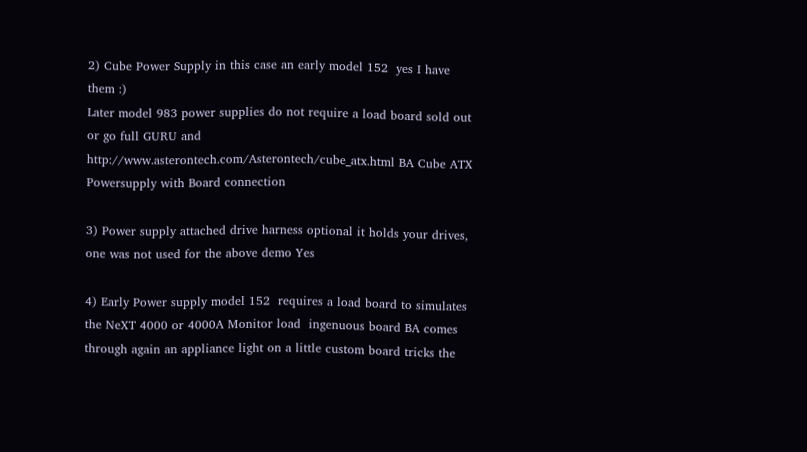2) Cube Power Supply in this case an early model 152  yes I have them :)
Later model 983 power supplies do not require a load board sold out
or go full GURU and http://www.asterontech.com/Asterontech/cube_atx.html BA Cube ATX Powersupply with Board connection

3) Power supply attached drive harness optional it holds your drives, one was not used for the above demo Yes

4) Early Power supply model 152  requires a load board to simulates the NeXT 4000 or 4000A Monitor load  ingenuous board BA comes through again an appliance light on a little custom board tricks the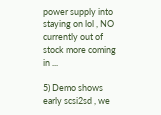power supply into staying on lol , NO currently out of stock more coming in ...

5) Demo shows early scsi2sd , we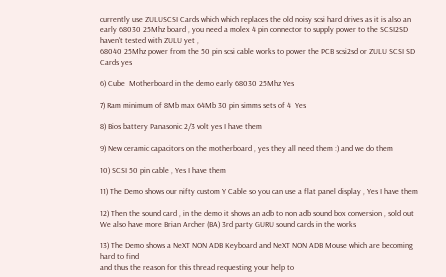currently use ZULUSCSI Cards which which replaces the old noisy scsi hard drives as it is also an early 68030 25Mhz board , you need a molex 4 pin connector to supply power to the SCSI2SD haven't tested with ZULU yet ,
68040 25Mhz power from the 50 pin scsi cable works to power the PCB scsi2sd or ZULU SCSI SD Cards yes

6) Cube  Motherboard in the demo early 68030 25Mhz Yes

7) Ram minimum of 8Mb max 64Mb 30 pin simms sets of 4  Yes

8) Bios battery Panasonic 2/3 volt yes I have them

9) New ceramic capacitors on the motherboard , yes they all need them :) and we do them

10) SCSI 50 pin cable , Yes I have them

11) The Demo shows our nifty custom Y Cable so you can use a flat panel display , Yes I have them

12) Then the sound card , in the demo it shows an adb to non adb sound box conversion , sold out
We also have more Brian Archer (BA) 3rd party GURU sound cards in the works

13) The Demo shows a NeXT NON ADB Keyboard and NeXT NON ADB Mouse which are becoming hard to find
and thus the reason for this thread requesting your help to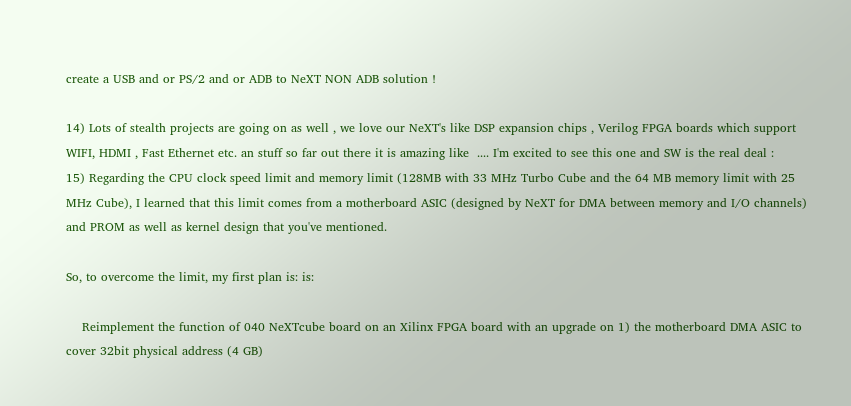create a USB and or PS/2 and or ADB to NeXT NON ADB solution !

14) Lots of stealth projects are going on as well , we love our NeXT's like DSP expansion chips , Verilog FPGA boards which support WIFI, HDMI , Fast Ethernet etc. an stuff so far out there it is amazing like  .... I'm excited to see this one and SW is the real deal :
15) Regarding the CPU clock speed limit and memory limit (128MB with 33 MHz Turbo Cube and the 64 MB memory limit with 25 MHz Cube), I learned that this limit comes from a motherboard ASIC (designed by NeXT for DMA between memory and I/O channels) and PROM as well as kernel design that you've mentioned.

So, to overcome the limit, my first plan is: is:

    Reimplement the function of 040 NeXTcube board on an Xilinx FPGA board with an upgrade on 1) the motherboard DMA ASIC to cover 32bit physical address (4 GB)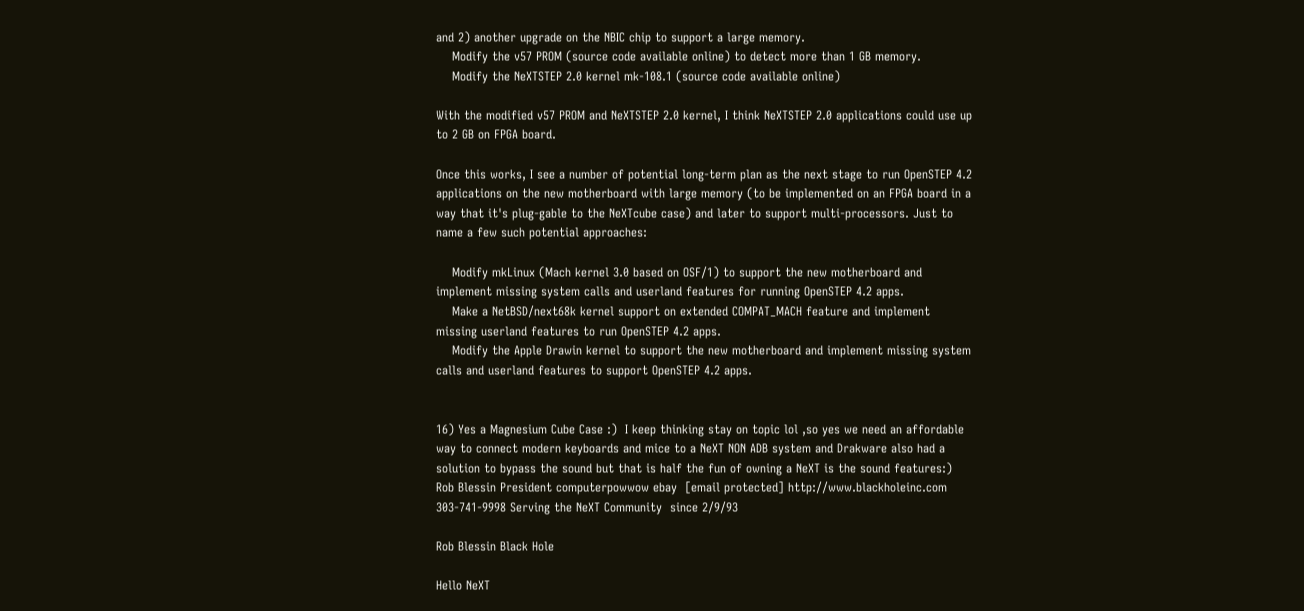and 2) another upgrade on the NBIC chip to support a large memory.
    Modify the v57 PROM (source code available online) to detect more than 1 GB memory.
    Modify the NeXTSTEP 2.0 kernel mk-108.1 (source code available online)

With the modified v57 PROM and NeXTSTEP 2.0 kernel, I think NeXTSTEP 2.0 applications could use up to 2 GB on FPGA board.

Once this works, I see a number of potential long-term plan as the next stage to run OpenSTEP 4.2 applications on the new motherboard with large memory (to be implemented on an FPGA board in a way that it's plug-gable to the NeXTcube case) and later to support multi-processors. Just to name a few such potential approaches:

    Modify mkLinux (Mach kernel 3.0 based on OSF/1) to support the new motherboard and implement missing system calls and userland features for running OpenSTEP 4.2 apps.
    Make a NetBSD/next68k kernel support on extended COMPAT_MACH feature and implement missing userland features to run OpenSTEP 4.2 apps.
    Modify the Apple Drawin kernel to support the new motherboard and implement missing system calls and userland features to support OpenSTEP 4.2 apps.


16) Yes a Magnesium Cube Case :)  I keep thinking stay on topic lol ,so yes we need an affordable  way to connect modern keyboards and mice to a NeXT NON ADB system and Drakware also had a solution to bypass the sound but that is half the fun of owning a NeXT is the sound features:)
Rob Blessin President computerpowwow ebay  [email protected] http://www.blackholeinc.com
303-741-9998 Serving the NeXT Community  since 2/9/93

Rob Blessin Black Hole

Hello NeXT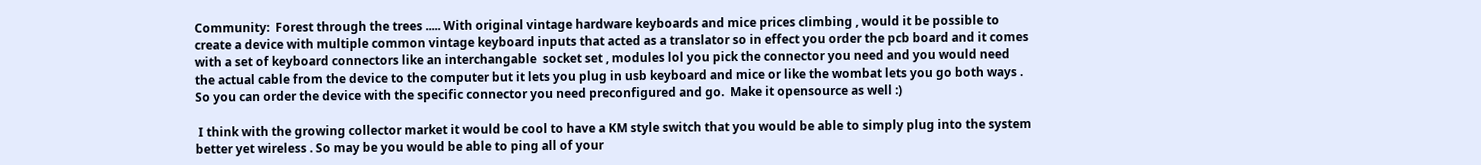Community:  Forest through the trees ..... With original vintage hardware keyboards and mice prices climbing , would it be possible to create a device with multiple common vintage keyboard inputs that acted as a translator so in effect you order the pcb board and it comes with a set of keyboard connectors like an interchangable  socket set , modules lol you pick the connector you need and you would need the actual cable from the device to the computer but it lets you plug in usb keyboard and mice or like the wombat lets you go both ways . So you can order the device with the specific connector you need preconfigured and go.  Make it opensource as well :)

 I think with the growing collector market it would be cool to have a KM style switch that you would be able to simply plug into the system better yet wireless . So may be you would be able to ping all of your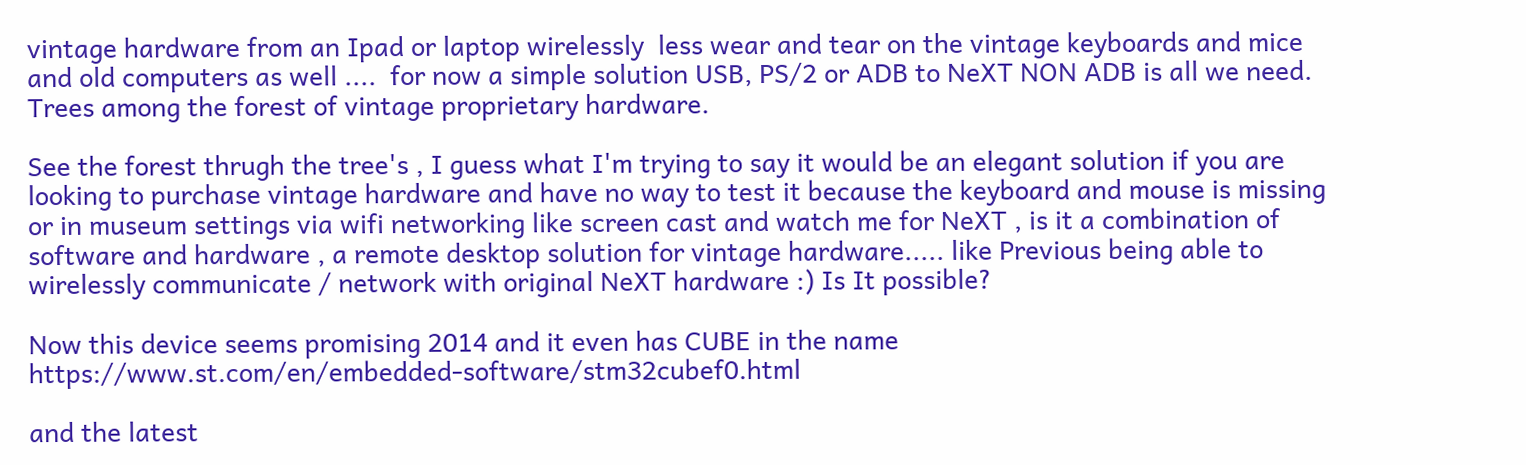vintage hardware from an Ipad or laptop wirelessly  less wear and tear on the vintage keyboards and mice and old computers as well ....  for now a simple solution USB, PS/2 or ADB to NeXT NON ADB is all we need. Trees among the forest of vintage proprietary hardware.

See the forest thrugh the tree's , I guess what I'm trying to say it would be an elegant solution if you are looking to purchase vintage hardware and have no way to test it because the keyboard and mouse is missing or in museum settings via wifi networking like screen cast and watch me for NeXT , is it a combination of software and hardware , a remote desktop solution for vintage hardware..... like Previous being able to wirelessly communicate / network with original NeXT hardware :) Is It possible?

Now this device seems promising 2014 and it even has CUBE in the name https://www.st.com/en/embedded-software/stm32cubef0.html

and the latest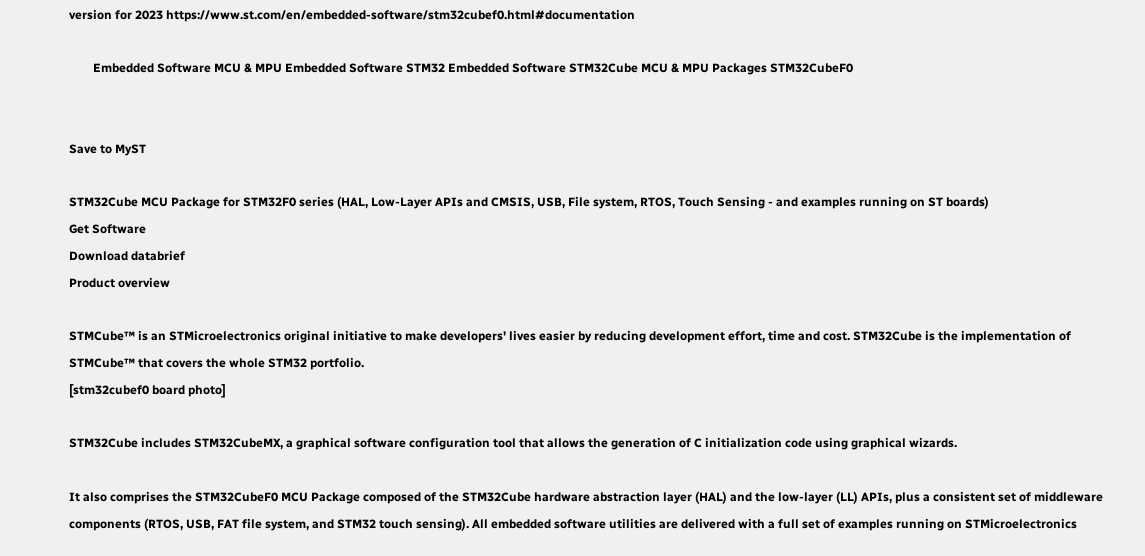version for 2023 https://www.st.com/en/embedded-software/stm32cubef0.html#documentation

        Embedded Software MCU & MPU Embedded Software STM32 Embedded Software STM32Cube MCU & MPU Packages STM32CubeF0


Save to MyST

STM32Cube MCU Package for STM32F0 series (HAL, Low-Layer APIs and CMSIS, USB, File system, RTOS, Touch Sensing - and examples running on ST boards)
Get Software
Download databrief
Product overview

STMCube™ is an STMicroelectronics original initiative to make developers' lives easier by reducing development effort, time and cost. STM32Cube is the implementation of STMCube™ that covers the whole STM32 portfolio.
[stm32cubef0 board photo]

STM32Cube includes STM32CubeMX, a graphical software configuration tool that allows the generation of C initialization code using graphical wizards.

It also comprises the STM32CubeF0 MCU Package composed of the STM32Cube hardware abstraction layer (HAL) and the low-layer (LL) APIs, plus a consistent set of middleware components (RTOS, USB, FAT file system, and STM32 touch sensing). All embedded software utilities are delivered with a full set of examples running on STMicroelectronics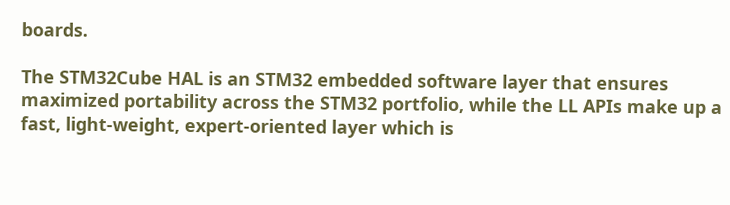boards.

The STM32Cube HAL is an STM32 embedded software layer that ensures maximized portability across the STM32 portfolio, while the LL APIs make up a fast, light-weight, expert-oriented layer which is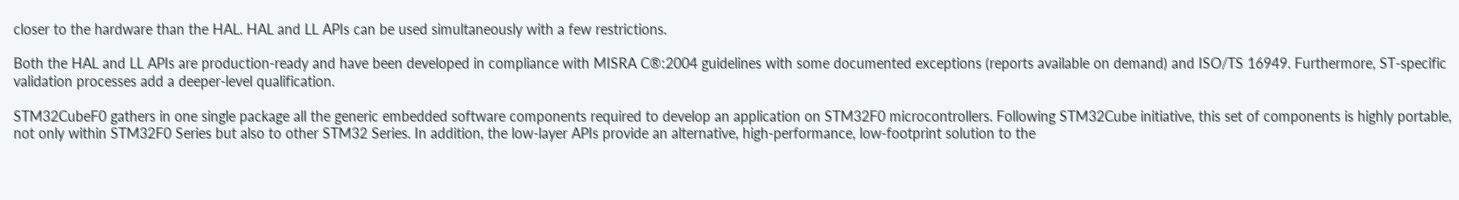closer to the hardware than the HAL. HAL and LL APIs can be used simultaneously with a few restrictions.

Both the HAL and LL APIs are production-ready and have been developed in compliance with MISRA C®:2004 guidelines with some documented exceptions (reports available on demand) and ISO/TS 16949. Furthermore, ST-specific validation processes add a deeper-level qualification.

STM32CubeF0 gathers in one single package all the generic embedded software components required to develop an application on STM32F0 microcontrollers. Following STM32Cube initiative, this set of components is highly portable, not only within STM32F0 Series but also to other STM32 Series. In addition, the low-layer APIs provide an alternative, high-performance, low-footprint solution to the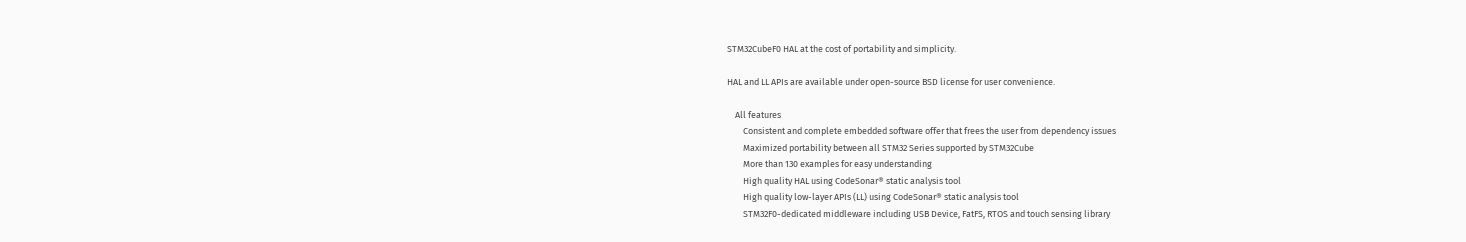STM32CubeF0 HAL at the cost of portability and simplicity.

HAL and LL APIs are available under open-source BSD license for user convenience.

    All features
        Consistent and complete embedded software offer that frees the user from dependency issues
        Maximized portability between all STM32 Series supported by STM32Cube
        More than 130 examples for easy understanding
        High quality HAL using CodeSonar® static analysis tool
        High quality low-layer APIs (LL) using CodeSonar® static analysis tool
        STM32F0-dedicated middleware including USB Device, FatFS, RTOS and touch sensing library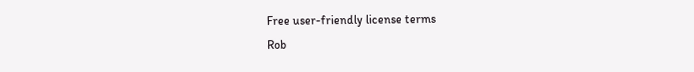Free user-friendly license terms
Rob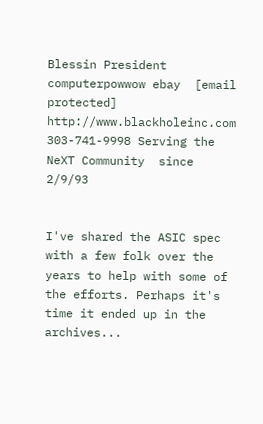Blessin President computerpowwow ebay  [email protected] http://www.blackholeinc.com
303-741-9998 Serving the NeXT Community  since 2/9/93


I've shared the ASIC spec with a few folk over the years to help with some of the efforts. Perhaps it's time it ended up in the archives...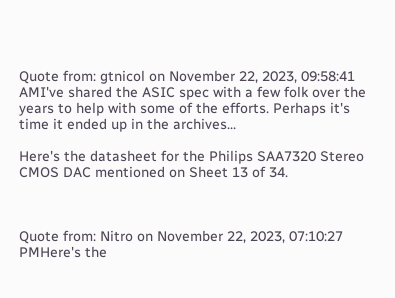Quote from: gtnicol on November 22, 2023, 09:58:41 AMI've shared the ASIC spec with a few folk over the years to help with some of the efforts. Perhaps it's time it ended up in the archives...

Here's the datasheet for the Philips SAA7320 Stereo CMOS DAC mentioned on Sheet 13 of 34.



Quote from: Nitro on November 22, 2023, 07:10:27 PMHere's the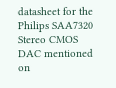datasheet for the Philips SAA7320 Stereo CMOS DAC mentioned on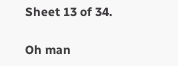Sheet 13 of 34.

Oh man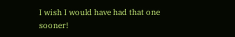I wish I would have had that one sooner!